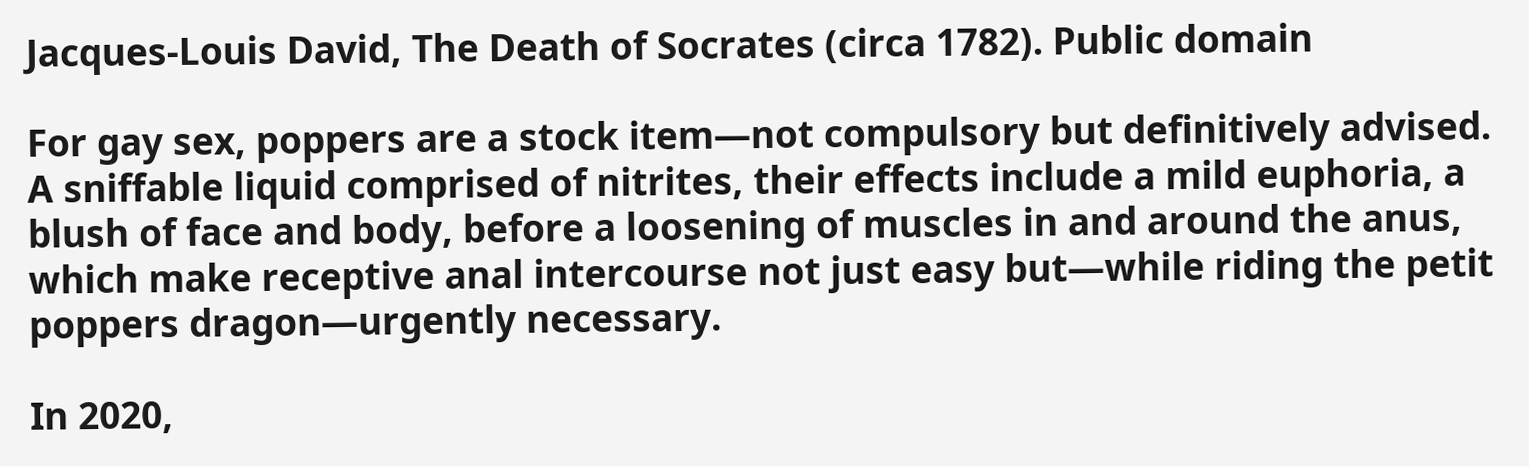Jacques-Louis David, The Death of Socrates (circa 1782). Public domain

For gay sex, poppers are a stock item—not compulsory but definitively advised. A sniffable liquid comprised of nitrites, their effects include a mild euphoria, a blush of face and body, before a loosening of muscles in and around the anus, which make receptive anal intercourse not just easy but—while riding the petit poppers dragon—urgently necessary.

In 2020,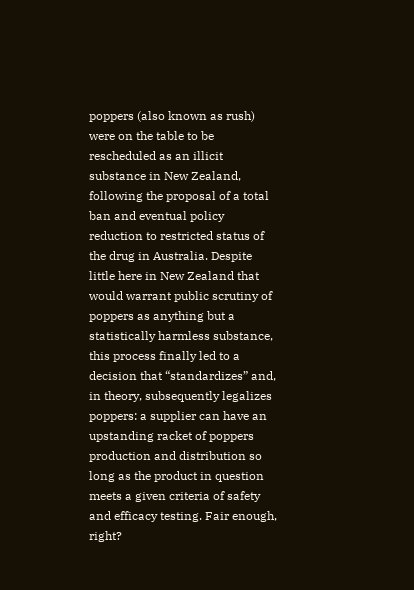poppers (also known as rush) were on the table to be rescheduled as an illicit substance in New Zealand, following the proposal of a total ban and eventual policy reduction to restricted status of the drug in Australia. Despite little here in New Zealand that would warrant public scrutiny of poppers as anything but a statistically harmless substance, this process finally led to a decision that “standardizes” and, in theory, subsequently legalizes poppers: a supplier can have an upstanding racket of poppers production and distribution so long as the product in question meets a given criteria of safety and efficacy testing. Fair enough, right?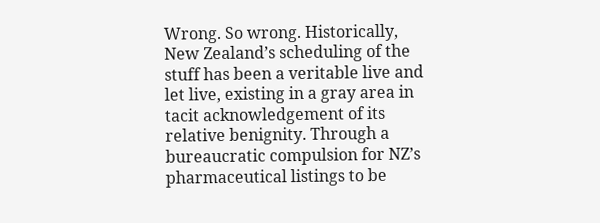Wrong. So wrong. Historically, New Zealand’s scheduling of the stuff has been a veritable live and let live, existing in a gray area in tacit acknowledgement of its relative benignity. Through a bureaucratic compulsion for NZ’s pharmaceutical listings to be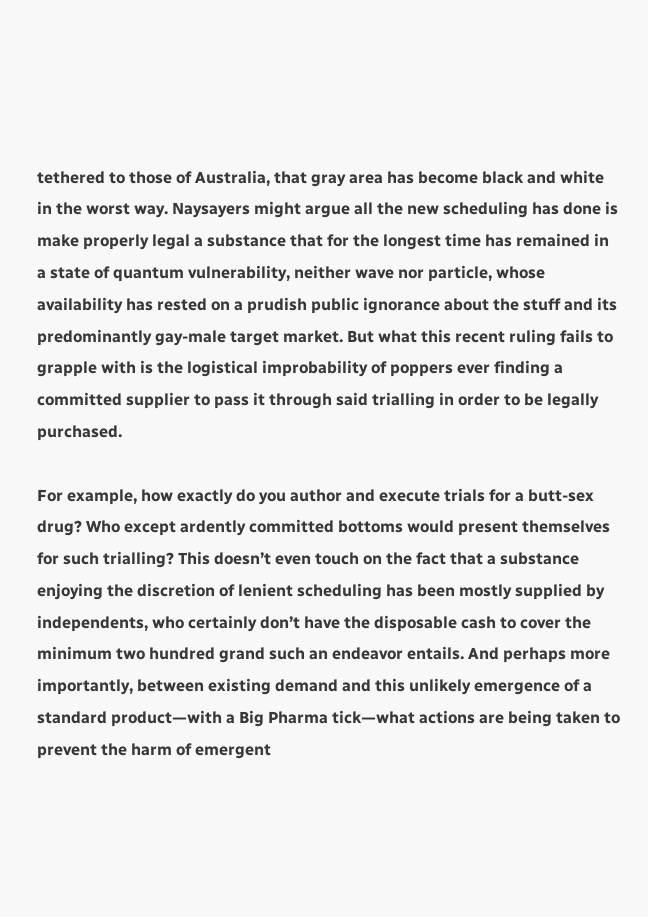tethered to those of Australia, that gray area has become black and white in the worst way. Naysayers might argue all the new scheduling has done is make properly legal a substance that for the longest time has remained in a state of quantum vulnerability, neither wave nor particle, whose availability has rested on a prudish public ignorance about the stuff and its predominantly gay-male target market. But what this recent ruling fails to grapple with is the logistical improbability of poppers ever finding a committed supplier to pass it through said trialling in order to be legally purchased.

For example, how exactly do you author and execute trials for a butt-sex drug? Who except ardently committed bottoms would present themselves for such trialling? This doesn’t even touch on the fact that a substance enjoying the discretion of lenient scheduling has been mostly supplied by independents, who certainly don’t have the disposable cash to cover the minimum two hundred grand such an endeavor entails. And perhaps more importantly, between existing demand and this unlikely emergence of a standard product—with a Big Pharma tick—what actions are being taken to prevent the harm of emergent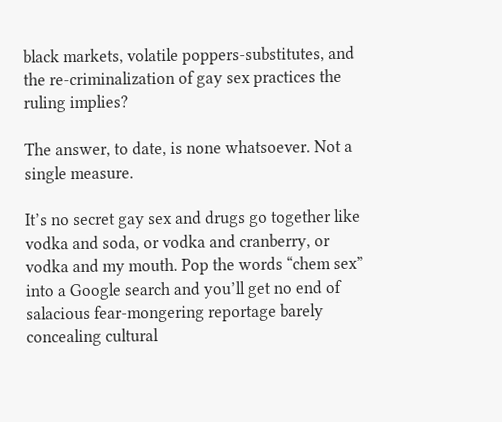black markets, volatile poppers-substitutes, and the re-criminalization of gay sex practices the ruling implies?

The answer, to date, is none whatsoever. Not a single measure.

It’s no secret gay sex and drugs go together like vodka and soda, or vodka and cranberry, or vodka and my mouth. Pop the words “chem sex” into a Google search and you’ll get no end of salacious fear-mongering reportage barely concealing cultural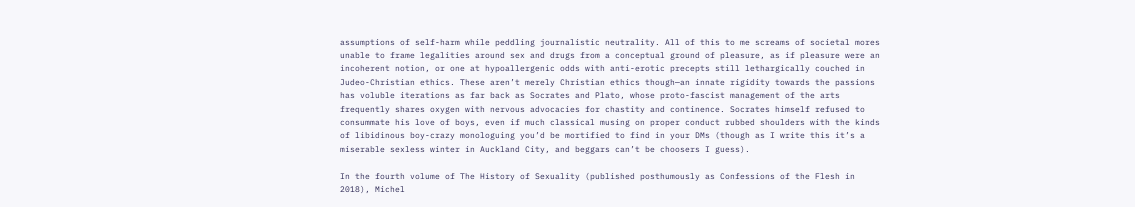assumptions of self-harm while peddling journalistic neutrality. All of this to me screams of societal mores unable to frame legalities around sex and drugs from a conceptual ground of pleasure, as if pleasure were an incoherent notion, or one at hypoallergenic odds with anti-erotic precepts still lethargically couched in Judeo-Christian ethics. These aren’t merely Christian ethics though—an innate rigidity towards the passions has voluble iterations as far back as Socrates and Plato, whose proto-fascist management of the arts frequently shares oxygen with nervous advocacies for chastity and continence. Socrates himself refused to consummate his love of boys, even if much classical musing on proper conduct rubbed shoulders with the kinds of libidinous boy-crazy monologuing you’d be mortified to find in your DMs (though as I write this it’s a miserable sexless winter in Auckland City, and beggars can’t be choosers I guess).

In the fourth volume of The History of Sexuality (published posthumously as Confessions of the Flesh in 2018), Michel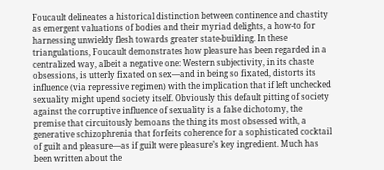Foucault delineates a historical distinction between continence and chastity as emergent valuations of bodies and their myriad delights, a how-to for harnessing unwieldy flesh towards greater state-building. In these triangulations, Foucault demonstrates how pleasure has been regarded in a centralized way, albeit a negative one: Western subjectivity, in its chaste obsessions, is utterly fixated on sex—and in being so fixated, distorts its influence (via repressive regimen) with the implication that if left unchecked sexuality might upend society itself. Obviously this default pitting of society against the corruptive influence of sexuality is a false dichotomy, the premise that circuitously bemoans the thing its most obsessed with, a generative schizophrenia that forfeits coherence for a sophisticated cocktail of guilt and pleasure—as if guilt were pleasure’s key ingredient. Much has been written about the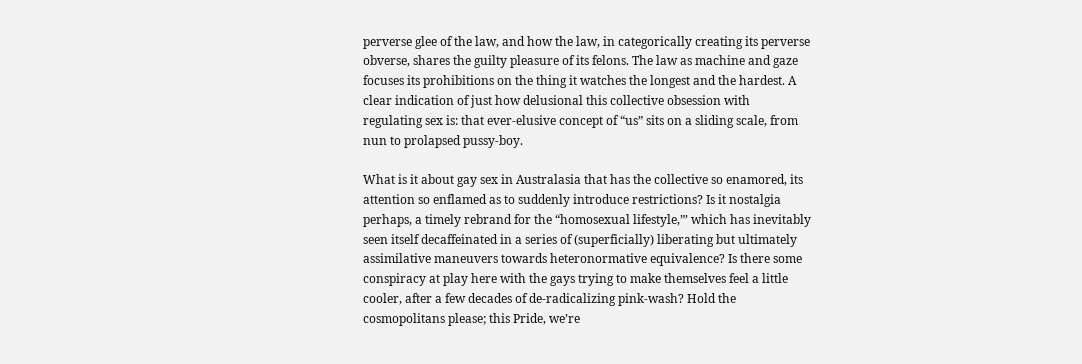perverse glee of the law, and how the law, in categorically creating its perverse obverse, shares the guilty pleasure of its felons. The law as machine and gaze focuses its prohibitions on the thing it watches the longest and the hardest. A clear indication of just how delusional this collective obsession with regulating sex is: that ever-elusive concept of “us” sits on a sliding scale, from nun to prolapsed pussy-boy.

What is it about gay sex in Australasia that has the collective so enamored, its attention so enflamed as to suddenly introduce restrictions? Is it nostalgia perhaps, a timely rebrand for the “homosexual lifestyle,”’ which has inevitably seen itself decaffeinated in a series of (superficially) liberating but ultimately assimilative maneuvers towards heteronormative equivalence? Is there some conspiracy at play here with the gays trying to make themselves feel a little cooler, after a few decades of de-radicalizing pink-wash? Hold the cosmopolitans please; this Pride, we’re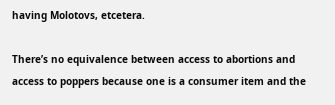having Molotovs, etcetera.

There’s no equivalence between access to abortions and access to poppers because one is a consumer item and the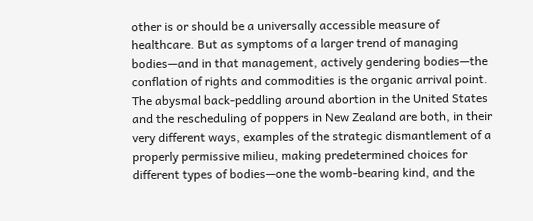other is or should be a universally accessible measure of healthcare. But as symptoms of a larger trend of managing bodies—and in that management, actively gendering bodies—the conflation of rights and commodities is the organic arrival point. The abysmal back-peddling around abortion in the United States and the rescheduling of poppers in New Zealand are both, in their very different ways, examples of the strategic dismantlement of a properly permissive milieu, making predetermined choices for different types of bodies—one the womb-bearing kind, and the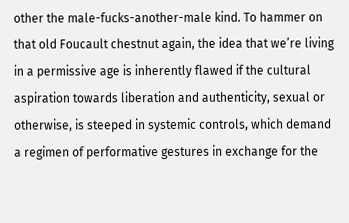other the male-fucks-another-male kind. To hammer on that old Foucault chestnut again, the idea that we’re living in a permissive age is inherently flawed if the cultural aspiration towards liberation and authenticity, sexual or otherwise, is steeped in systemic controls, which demand a regimen of performative gestures in exchange for the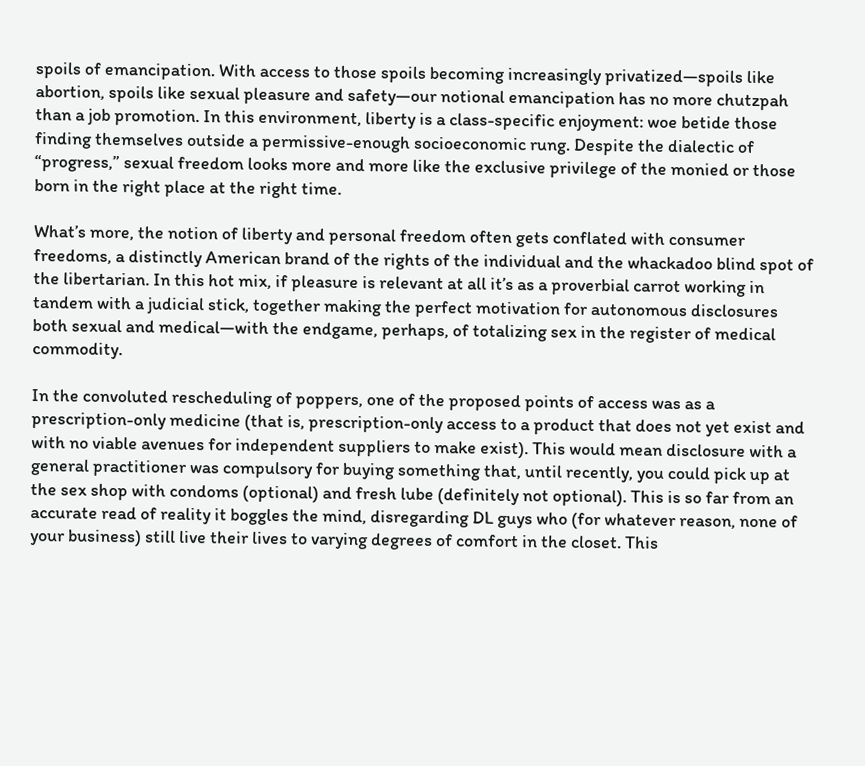spoils of emancipation. With access to those spoils becoming increasingly privatized—spoils like abortion, spoils like sexual pleasure and safety—our notional emancipation has no more chutzpah than a job promotion. In this environment, liberty is a class-specific enjoyment: woe betide those finding themselves outside a permissive-enough socioeconomic rung. Despite the dialectic of “progress,” sexual freedom looks more and more like the exclusive privilege of the monied or those born in the right place at the right time.

What’s more, the notion of liberty and personal freedom often gets conflated with consumer freedoms, a distinctly American brand of the rights of the individual and the whackadoo blind spot of the libertarian. In this hot mix, if pleasure is relevant at all it’s as a proverbial carrot working in tandem with a judicial stick, together making the perfect motivation for autonomous disclosures both sexual and medical—with the endgame, perhaps, of totalizing sex in the register of medical commodity.

In the convoluted rescheduling of poppers, one of the proposed points of access was as a prescription-only medicine (that is, prescription-only access to a product that does not yet exist and with no viable avenues for independent suppliers to make exist). This would mean disclosure with a general practitioner was compulsory for buying something that, until recently, you could pick up at the sex shop with condoms (optional) and fresh lube (definitely not optional). This is so far from an accurate read of reality it boggles the mind, disregarding DL guys who (for whatever reason, none of your business) still live their lives to varying degrees of comfort in the closet. This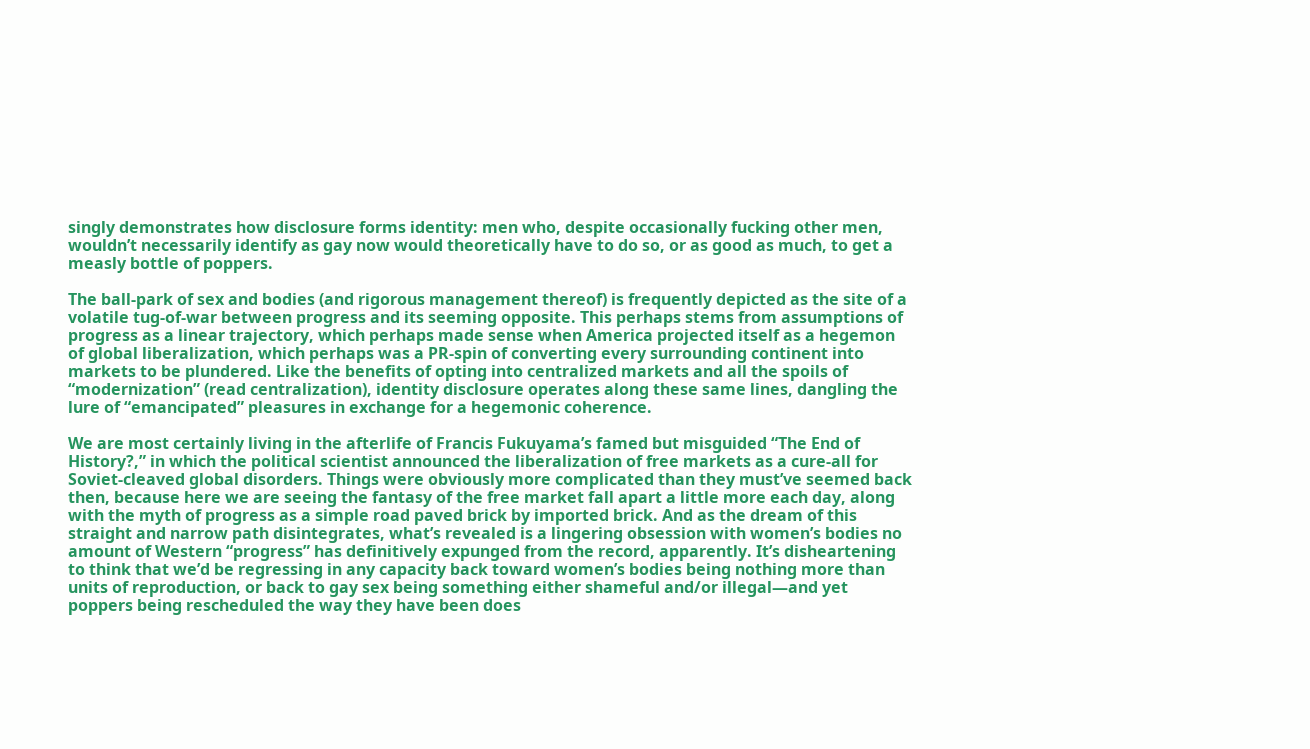singly demonstrates how disclosure forms identity: men who, despite occasionally fucking other men, wouldn’t necessarily identify as gay now would theoretically have to do so, or as good as much, to get a measly bottle of poppers.

The ball-park of sex and bodies (and rigorous management thereof) is frequently depicted as the site of a volatile tug-of-war between progress and its seeming opposite. This perhaps stems from assumptions of progress as a linear trajectory, which perhaps made sense when America projected itself as a hegemon of global liberalization, which perhaps was a PR-spin of converting every surrounding continent into markets to be plundered. Like the benefits of opting into centralized markets and all the spoils of “modernization” (read centralization), identity disclosure operates along these same lines, dangling the lure of “emancipated” pleasures in exchange for a hegemonic coherence.

We are most certainly living in the afterlife of Francis Fukuyama’s famed but misguided “The End of History?,” in which the political scientist announced the liberalization of free markets as a cure-all for Soviet-cleaved global disorders. Things were obviously more complicated than they must’ve seemed back then, because here we are seeing the fantasy of the free market fall apart a little more each day, along with the myth of progress as a simple road paved brick by imported brick. And as the dream of this straight and narrow path disintegrates, what’s revealed is a lingering obsession with women’s bodies no amount of Western “progress” has definitively expunged from the record, apparently. It’s disheartening to think that we’d be regressing in any capacity back toward women’s bodies being nothing more than units of reproduction, or back to gay sex being something either shameful and/or illegal—and yet poppers being rescheduled the way they have been does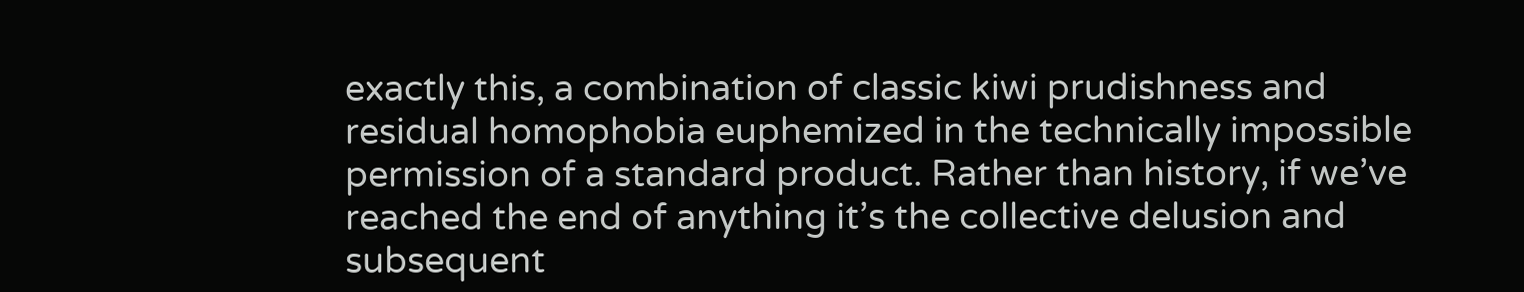exactly this, a combination of classic kiwi prudishness and residual homophobia euphemized in the technically impossible permission of a standard product. Rather than history, if we’ve reached the end of anything it’s the collective delusion and subsequent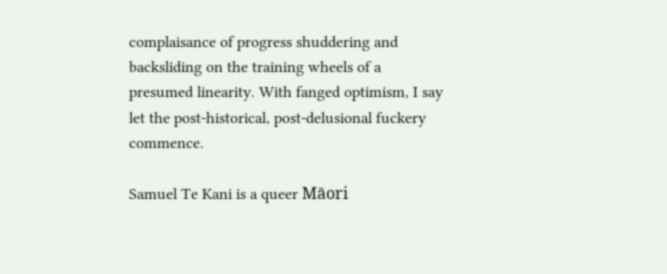complaisance of progress shuddering and backsliding on the training wheels of a presumed linearity. With fanged optimism, I say let the post-historical, post-delusional fuckery commence.

Samuel Te Kani is a queer Māori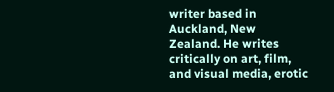writer based in Auckland, New Zealand. He writes critically on art, film, and visual media, erotic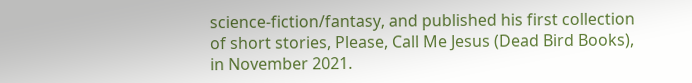science-fiction/fantasy, and published his first collection of short stories, Please, Call Me Jesus (Dead Bird Books), in November 2021.